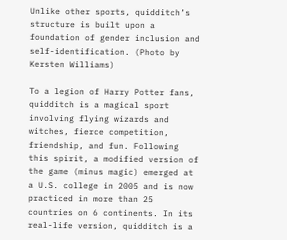Unlike other sports, quidditch’s structure is built upon a foundation of gender inclusion and self-identification. (Photo by Kersten Williams)

To a legion of Harry Potter fans, quidditch is a magical sport involving flying wizards and witches, fierce competition, friendship, and fun. Following this spirit, a modified version of the game (minus magic) emerged at a U.S. college in 2005 and is now practiced in more than 25 countries on 6 continents. In its real-life version, quidditch is a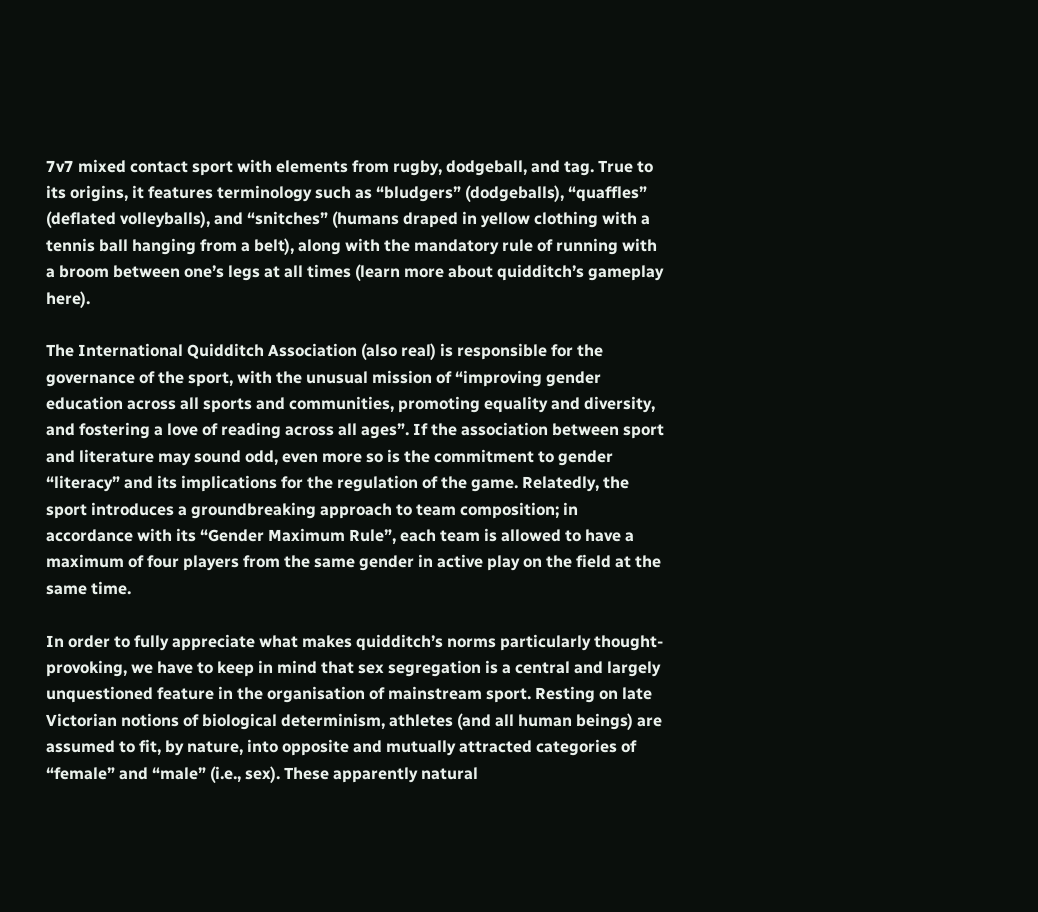7v7 mixed contact sport with elements from rugby, dodgeball, and tag. True to its origins, it features terminology such as “bludgers” (dodgeballs), “quaffles” (deflated volleyballs), and “snitches” (humans draped in yellow clothing with a tennis ball hanging from a belt), along with the mandatory rule of running with a broom between one’s legs at all times (learn more about quidditch’s gameplay here).

The International Quidditch Association (also real) is responsible for the governance of the sport, with the unusual mission of “improving gender education across all sports and communities, promoting equality and diversity, and fostering a love of reading across all ages”. If the association between sport and literature may sound odd, even more so is the commitment to gender “literacy” and its implications for the regulation of the game. Relatedly, the sport introduces a groundbreaking approach to team composition; in accordance with its “Gender Maximum Rule”, each team is allowed to have a maximum of four players from the same gender in active play on the field at the same time.

In order to fully appreciate what makes quidditch’s norms particularly thought-provoking, we have to keep in mind that sex segregation is a central and largely unquestioned feature in the organisation of mainstream sport. Resting on late Victorian notions of biological determinism, athletes (and all human beings) are assumed to fit, by nature, into opposite and mutually attracted categories of “female” and “male” (i.e., sex). These apparently natural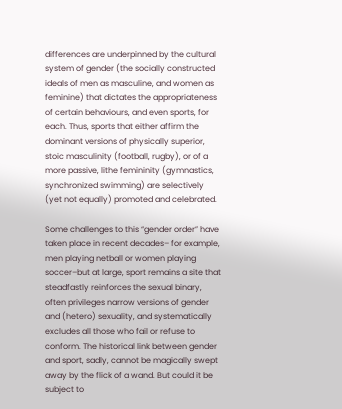differences are underpinned by the cultural system of gender (the socially constructed ideals of men as masculine, and women as feminine) that dictates the appropriateness of certain behaviours, and even sports, for each. Thus, sports that either affirm the dominant versions of physically superior, stoic masculinity (football, rugby), or of a more passive, lithe femininity (gymnastics, synchronized swimming) are selectively (yet not equally) promoted and celebrated.

Some challenges to this “gender order” have taken place in recent decades– for example, men playing netball or women playing soccer–but at large, sport remains a site that steadfastly reinforces the sexual binary, often privileges narrow versions of gender and (hetero) sexuality, and systematically excludes all those who fail or refuse to conform. The historical link between gender and sport, sadly, cannot be magically swept away by the flick of a wand. But could it be subject to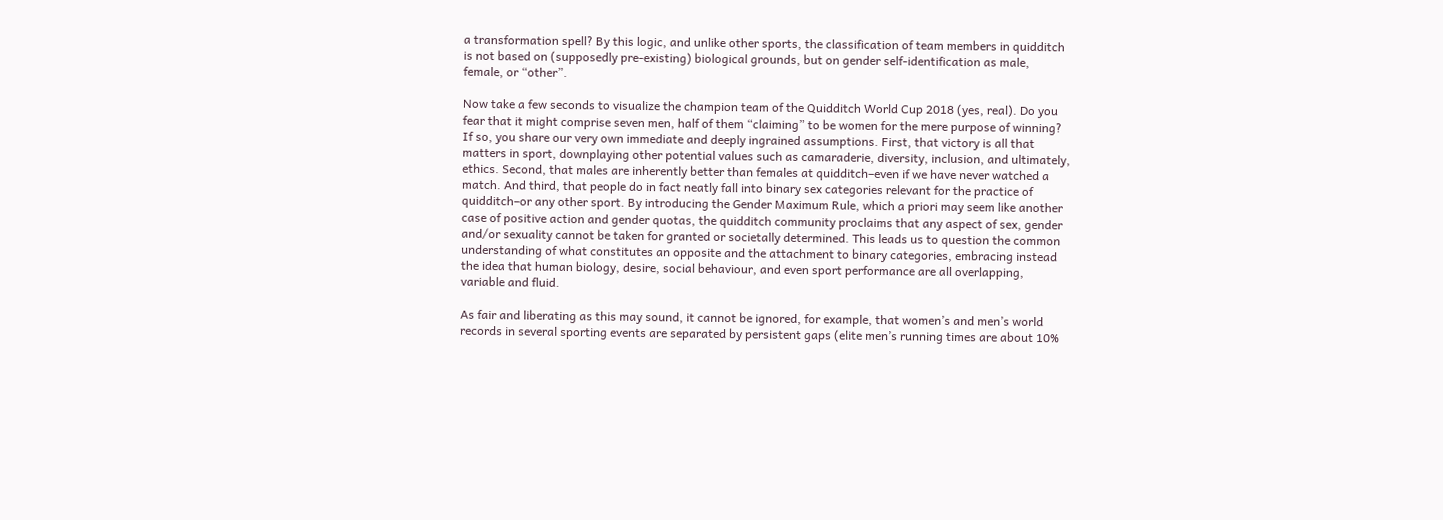a transformation spell? By this logic, and unlike other sports, the classification of team members in quidditch is not based on (supposedly pre-existing) biological grounds, but on gender self-identification as male, female, or “other”.

Now take a few seconds to visualize the champion team of the Quidditch World Cup 2018 (yes, real). Do you fear that it might comprise seven men, half of them “claiming” to be women for the mere purpose of winning? If so, you share our very own immediate and deeply ingrained assumptions. First, that victory is all that matters in sport, downplaying other potential values such as camaraderie, diversity, inclusion, and ultimately, ethics. Second, that males are inherently better than females at quidditch–even if we have never watched a match. And third, that people do in fact neatly fall into binary sex categories relevant for the practice of quidditch–or any other sport. By introducing the Gender Maximum Rule, which a priori may seem like another case of positive action and gender quotas, the quidditch community proclaims that any aspect of sex, gender and/or sexuality cannot be taken for granted or societally determined. This leads us to question the common understanding of what constitutes an opposite and the attachment to binary categories, embracing instead the idea that human biology, desire, social behaviour, and even sport performance are all overlapping, variable and fluid.

As fair and liberating as this may sound, it cannot be ignored, for example, that women’s and men’s world records in several sporting events are separated by persistent gaps (elite men’s running times are about 10%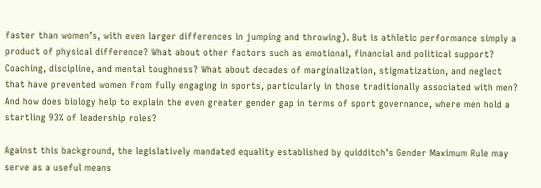faster than women’s, with even larger differences in jumping and throwing). But is athletic performance simply a product of physical difference? What about other factors such as emotional, financial and political support? Coaching, discipline, and mental toughness? What about decades of marginalization, stigmatization, and neglect that have prevented women from fully engaging in sports, particularly in those traditionally associated with men? And how does biology help to explain the even greater gender gap in terms of sport governance, where men hold a startling 93% of leadership roles?

Against this background, the legislatively mandated equality established by quidditch’s Gender Maximum Rule may serve as a useful means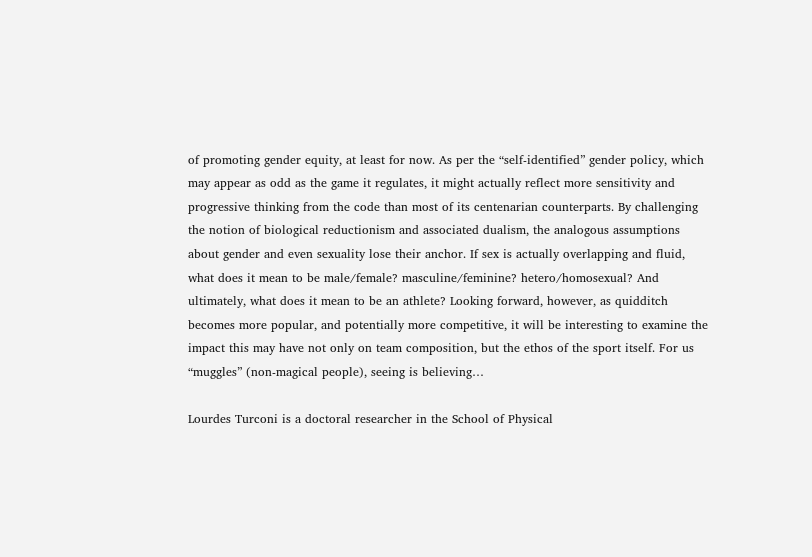of promoting gender equity, at least for now. As per the “self-identified” gender policy, which may appear as odd as the game it regulates, it might actually reflect more sensitivity and progressive thinking from the code than most of its centenarian counterparts. By challenging the notion of biological reductionism and associated dualism, the analogous assumptions about gender and even sexuality lose their anchor. If sex is actually overlapping and fluid, what does it mean to be male/female? masculine/feminine? hetero/homosexual? And ultimately, what does it mean to be an athlete? Looking forward, however, as quidditch becomes more popular, and potentially more competitive, it will be interesting to examine the impact this may have not only on team composition, but the ethos of the sport itself. For us “muggles” (non-magical people), seeing is believing…

Lourdes Turconi is a doctoral researcher in the School of Physical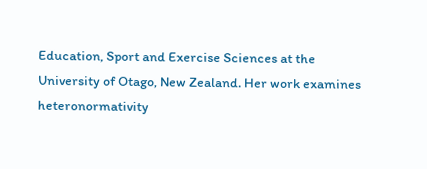Education, Sport and Exercise Sciences at the University of Otago, New Zealand. Her work examines heteronormativity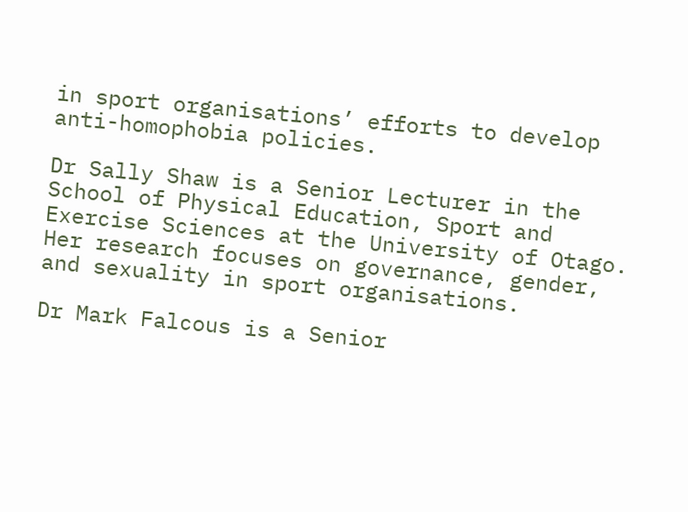in sport organisations’ efforts to develop anti-homophobia policies.

Dr Sally Shaw is a Senior Lecturer in the School of Physical Education, Sport and Exercise Sciences at the University of Otago. Her research focuses on governance, gender, and sexuality in sport organisations.

Dr Mark Falcous is a Senior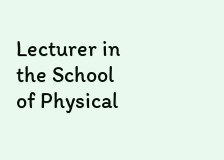Lecturer in the School of Physical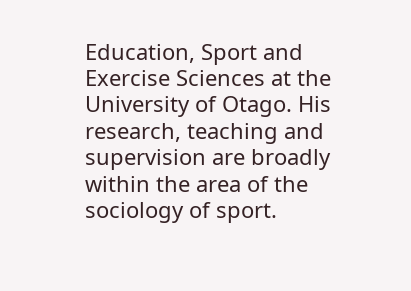Education, Sport and Exercise Sciences at the University of Otago. His research, teaching and supervision are broadly within the area of the sociology of sport.